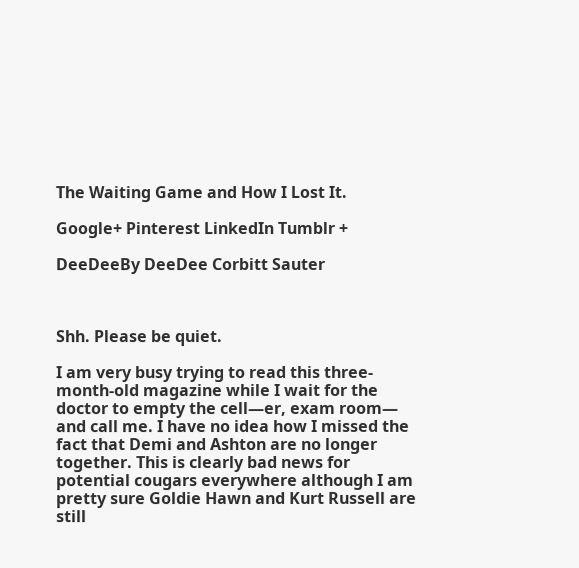The Waiting Game and How I Lost It.

Google+ Pinterest LinkedIn Tumblr +

DeeDeeBy DeeDee Corbitt Sauter



Shh. Please be quiet.

I am very busy trying to read this three- month-old magazine while I wait for the doctor to empty the cell—er, exam room— and call me. I have no idea how I missed the fact that Demi and Ashton are no longer together. This is clearly bad news for potential cougars everywhere although I am pretty sure Goldie Hawn and Kurt Russell are still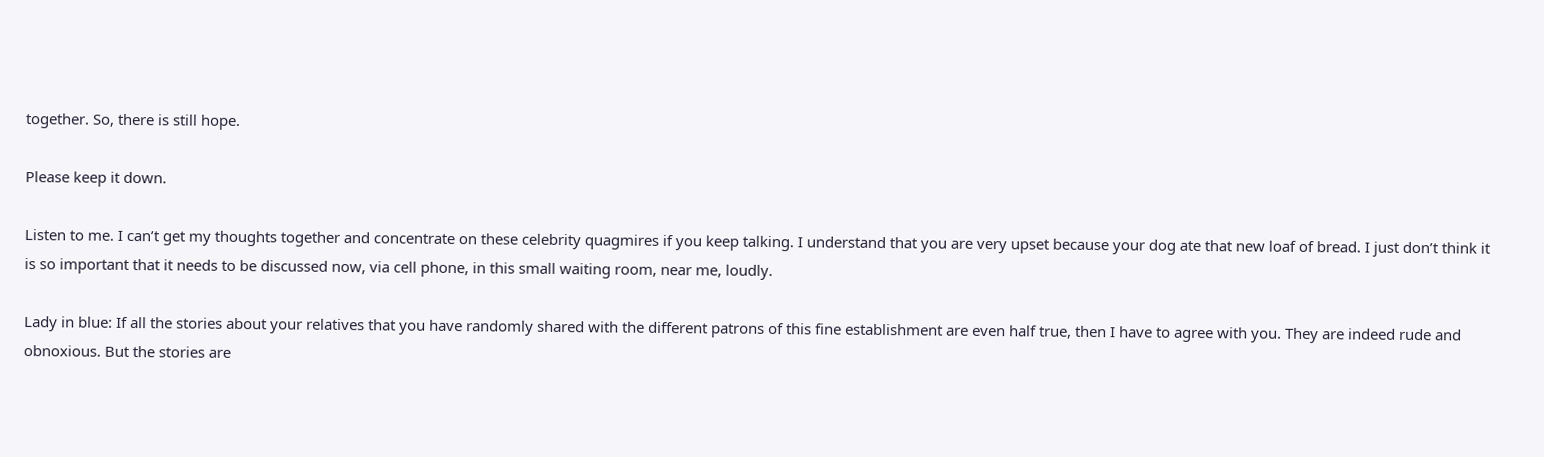together. So, there is still hope.

Please keep it down.

Listen to me. I can’t get my thoughts together and concentrate on these celebrity quagmires if you keep talking. I understand that you are very upset because your dog ate that new loaf of bread. I just don’t think it is so important that it needs to be discussed now, via cell phone, in this small waiting room, near me, loudly.

Lady in blue: If all the stories about your relatives that you have randomly shared with the different patrons of this fine establishment are even half true, then I have to agree with you. They are indeed rude and obnoxious. But the stories are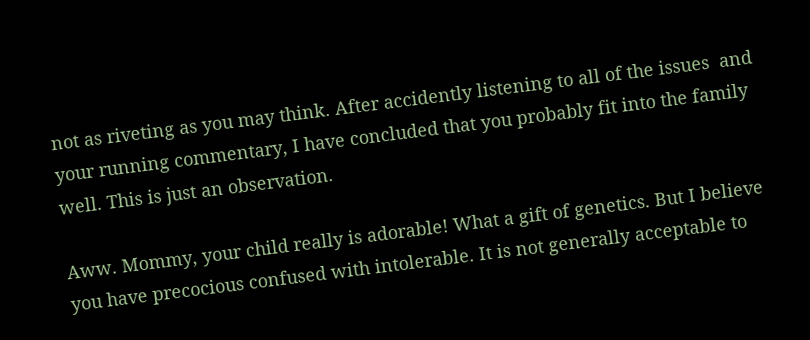not as riveting as you may think. After accidently listening to all of the issues  and your running commentary, I have concluded that you probably fit into the family well. This is just an observation.

Aww. Mommy, your child really is adorable! What a gift of genetics. But I believe you have precocious confused with intolerable. It is not generally acceptable to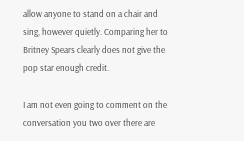allow anyone to stand on a chair and sing, however quietly. Comparing her to Britney Spears clearly does not give the pop star enough credit.

I am not even going to comment on the conversation you two over there are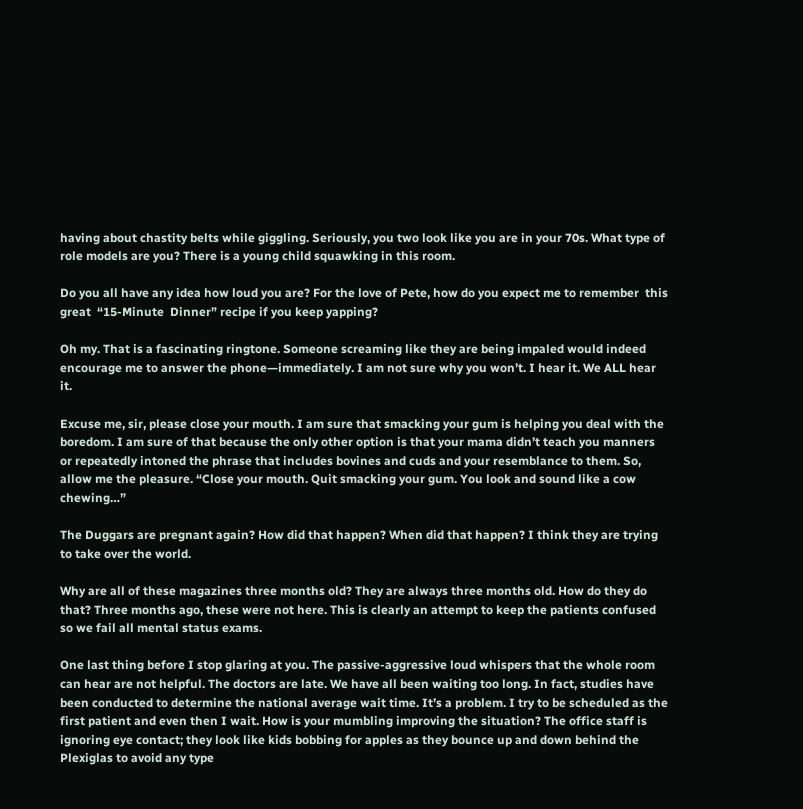having about chastity belts while giggling. Seriously, you two look like you are in your 70s. What type of role models are you? There is a young child squawking in this room.

Do you all have any idea how loud you are? For the love of Pete, how do you expect me to remember  this  great  “15-Minute  Dinner” recipe if you keep yapping?

Oh my. That is a fascinating ringtone. Someone screaming like they are being impaled would indeed encourage me to answer the phone—immediately. I am not sure why you won’t. I hear it. We ALL hear it.

Excuse me, sir, please close your mouth. I am sure that smacking your gum is helping you deal with the boredom. I am sure of that because the only other option is that your mama didn’t teach you manners or repeatedly intoned the phrase that includes bovines and cuds and your resemblance to them. So, allow me the pleasure. “Close your mouth. Quit smacking your gum. You look and sound like a cow chewing…”

The Duggars are pregnant again? How did that happen? When did that happen? I think they are trying to take over the world.

Why are all of these magazines three months old? They are always three months old. How do they do that? Three months ago, these were not here. This is clearly an attempt to keep the patients confused so we fail all mental status exams.

One last thing before I stop glaring at you. The passive-aggressive loud whispers that the whole room can hear are not helpful. The doctors are late. We have all been waiting too long. In fact, studies have been conducted to determine the national average wait time. It’s a problem. I try to be scheduled as the first patient and even then I wait. How is your mumbling improving the situation? The office staff is ignoring eye contact; they look like kids bobbing for apples as they bounce up and down behind the Plexiglas to avoid any type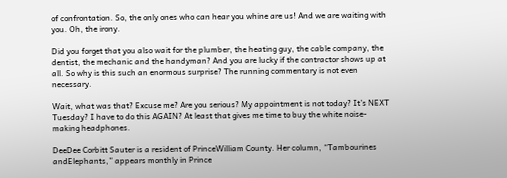of confrontation. So, the only ones who can hear you whine are us! And we are waiting with you. Oh, the irony.

Did you forget that you also wait for the plumber, the heating guy, the cable company, the dentist, the mechanic and the handyman? And you are lucky if the contractor shows up at all. So why is this such an enormous surprise? The running commentary is not even necessary.

Wait, what was that? Excuse me? Are you serious? My appointment is not today? It’s NEXT Tuesday? I have to do this AGAIN? At least that gives me time to buy the white noise- making headphones.

DeeDee Corbitt Sauter is a resident of PrinceWilliam County. Her column, “Tambourines andElephants,” appears monthly in Prince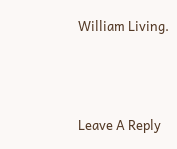William Living.




Leave A Reply